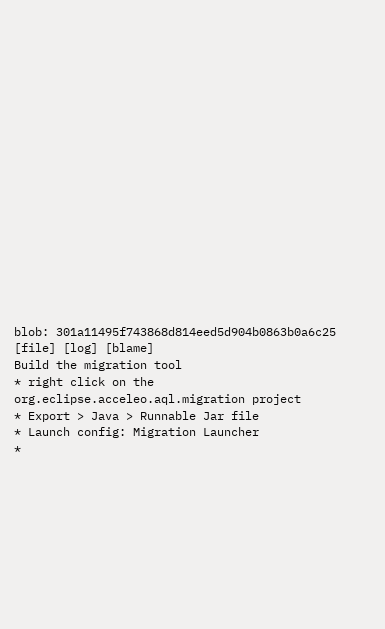blob: 301a11495f743868d814eed5d904b0863b0a6c25 [file] [log] [blame]
Build the migration tool
* right click on the org.eclipse.acceleo.aql.migration project
* Export > Java > Runnable Jar file
* Launch config: Migration Launcher
*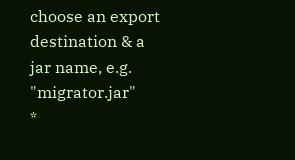choose an export destination & a jar name, e.g. "migrator.jar"
*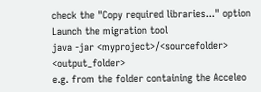check the "Copy required libraries..." option
Launch the migration tool
java -jar <myproject>/<sourcefolder> <output_folder>
e.g. from the folder containing the Acceleo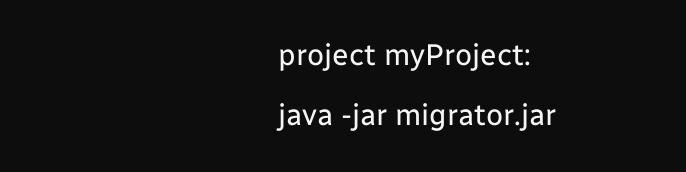project myProject:
java -jar migrator.jar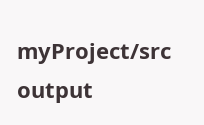myProject/src output